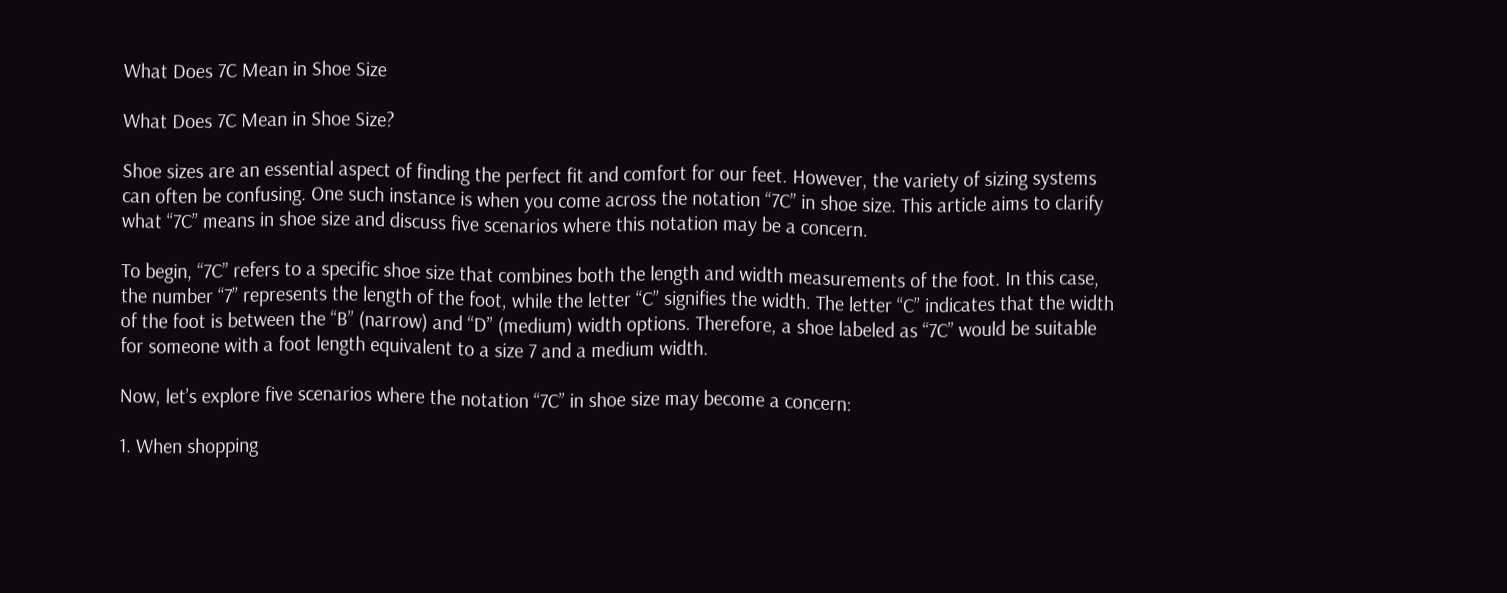What Does 7C Mean in Shoe Size

What Does 7C Mean in Shoe Size?

Shoe sizes are an essential aspect of finding the perfect fit and comfort for our feet. However, the variety of sizing systems can often be confusing. One such instance is when you come across the notation “7C” in shoe size. This article aims to clarify what “7C” means in shoe size and discuss five scenarios where this notation may be a concern.

To begin, “7C” refers to a specific shoe size that combines both the length and width measurements of the foot. In this case, the number “7” represents the length of the foot, while the letter “C” signifies the width. The letter “C” indicates that the width of the foot is between the “B” (narrow) and “D” (medium) width options. Therefore, a shoe labeled as “7C” would be suitable for someone with a foot length equivalent to a size 7 and a medium width.

Now, let’s explore five scenarios where the notation “7C” in shoe size may become a concern:

1. When shopping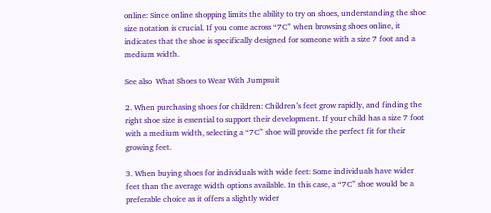online: Since online shopping limits the ability to try on shoes, understanding the shoe size notation is crucial. If you come across “7C” when browsing shoes online, it indicates that the shoe is specifically designed for someone with a size 7 foot and a medium width.

See also  What Shoes to Wear With Jumpsuit

2. When purchasing shoes for children: Children’s feet grow rapidly, and finding the right shoe size is essential to support their development. If your child has a size 7 foot with a medium width, selecting a “7C” shoe will provide the perfect fit for their growing feet.

3. When buying shoes for individuals with wide feet: Some individuals have wider feet than the average width options available. In this case, a “7C” shoe would be a preferable choice as it offers a slightly wider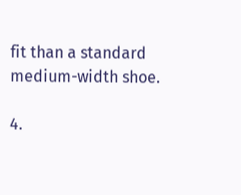fit than a standard medium-width shoe.

4.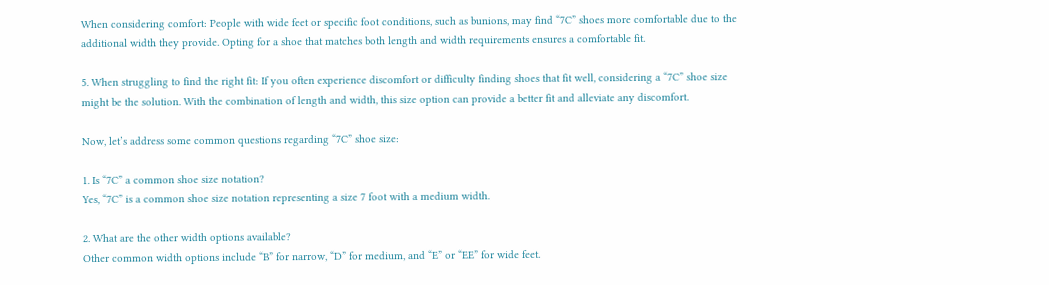When considering comfort: People with wide feet or specific foot conditions, such as bunions, may find “7C” shoes more comfortable due to the additional width they provide. Opting for a shoe that matches both length and width requirements ensures a comfortable fit.

5. When struggling to find the right fit: If you often experience discomfort or difficulty finding shoes that fit well, considering a “7C” shoe size might be the solution. With the combination of length and width, this size option can provide a better fit and alleviate any discomfort.

Now, let’s address some common questions regarding “7C” shoe size:

1. Is “7C” a common shoe size notation?
Yes, “7C” is a common shoe size notation representing a size 7 foot with a medium width.

2. What are the other width options available?
Other common width options include “B” for narrow, “D” for medium, and “E” or “EE” for wide feet.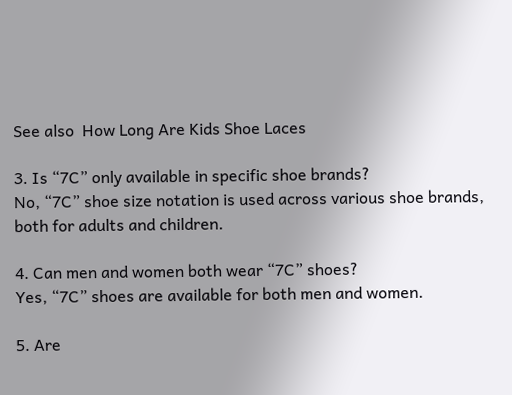See also  How Long Are Kids Shoe Laces

3. Is “7C” only available in specific shoe brands?
No, “7C” shoe size notation is used across various shoe brands, both for adults and children.

4. Can men and women both wear “7C” shoes?
Yes, “7C” shoes are available for both men and women.

5. Are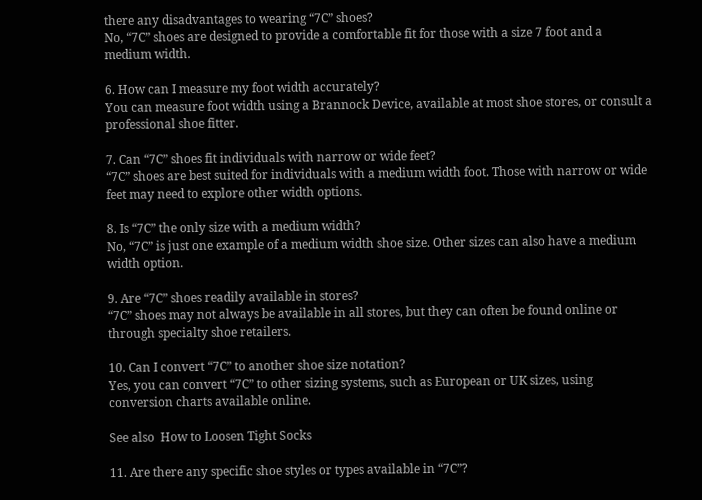there any disadvantages to wearing “7C” shoes?
No, “7C” shoes are designed to provide a comfortable fit for those with a size 7 foot and a medium width.

6. How can I measure my foot width accurately?
You can measure foot width using a Brannock Device, available at most shoe stores, or consult a professional shoe fitter.

7. Can “7C” shoes fit individuals with narrow or wide feet?
“7C” shoes are best suited for individuals with a medium width foot. Those with narrow or wide feet may need to explore other width options.

8. Is “7C” the only size with a medium width?
No, “7C” is just one example of a medium width shoe size. Other sizes can also have a medium width option.

9. Are “7C” shoes readily available in stores?
“7C” shoes may not always be available in all stores, but they can often be found online or through specialty shoe retailers.

10. Can I convert “7C” to another shoe size notation?
Yes, you can convert “7C” to other sizing systems, such as European or UK sizes, using conversion charts available online.

See also  How to Loosen Tight Socks

11. Are there any specific shoe styles or types available in “7C”?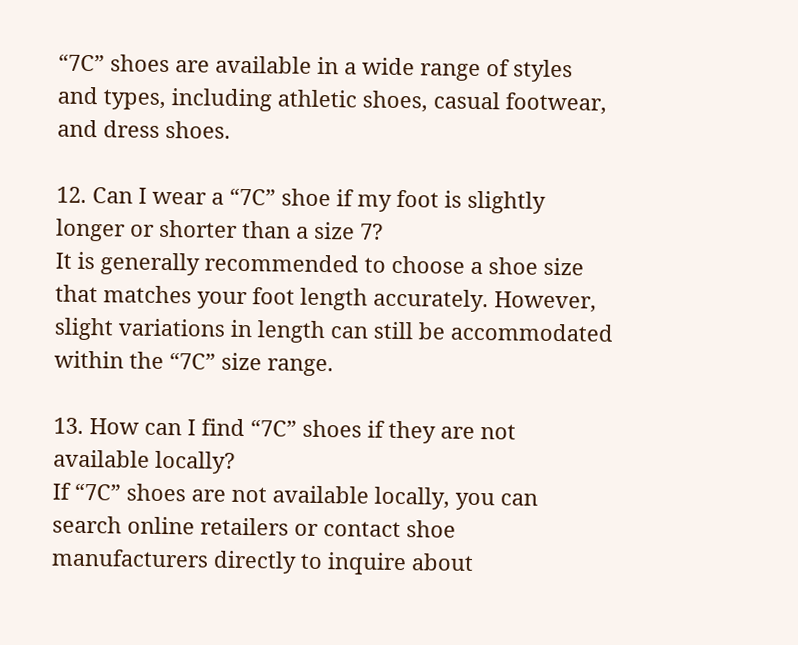“7C” shoes are available in a wide range of styles and types, including athletic shoes, casual footwear, and dress shoes.

12. Can I wear a “7C” shoe if my foot is slightly longer or shorter than a size 7?
It is generally recommended to choose a shoe size that matches your foot length accurately. However, slight variations in length can still be accommodated within the “7C” size range.

13. How can I find “7C” shoes if they are not available locally?
If “7C” shoes are not available locally, you can search online retailers or contact shoe manufacturers directly to inquire about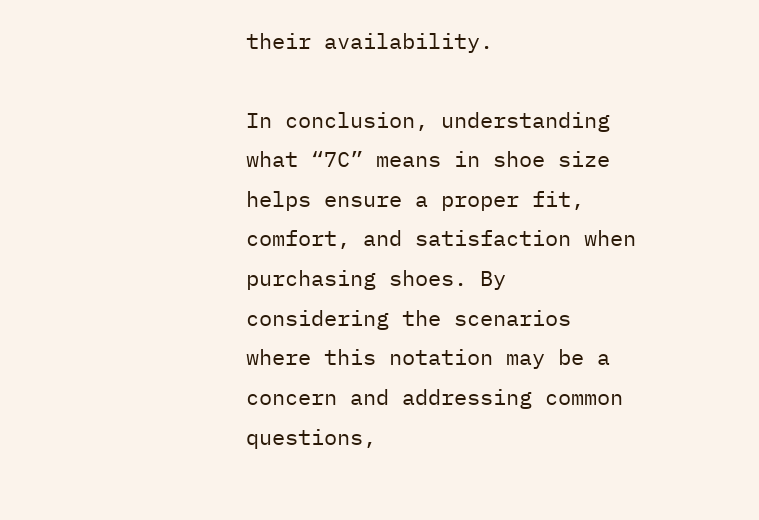their availability.

In conclusion, understanding what “7C” means in shoe size helps ensure a proper fit, comfort, and satisfaction when purchasing shoes. By considering the scenarios where this notation may be a concern and addressing common questions,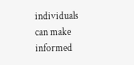individuals can make informed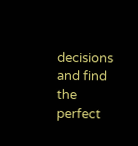decisions and find the perfect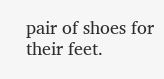pair of shoes for their feet.